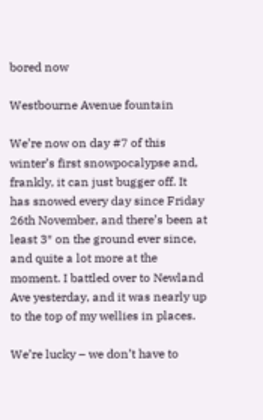bored now

Westbourne Avenue fountain

We’re now on day #7 of this winter’s first snowpocalypse and, frankly, it can just bugger off. It has snowed every day since Friday 26th November, and there’s been at least 3″ on the ground ever since, and quite a lot more at the moment. I battled over to Newland Ave yesterday, and it was nearly up to the top of my wellies in places.

We’re lucky – we don’t have to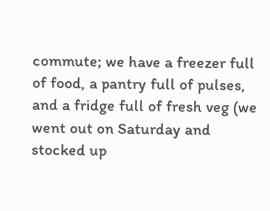commute; we have a freezer full of food, a pantry full of pulses, and a fridge full of fresh veg (we went out on Saturday and stocked up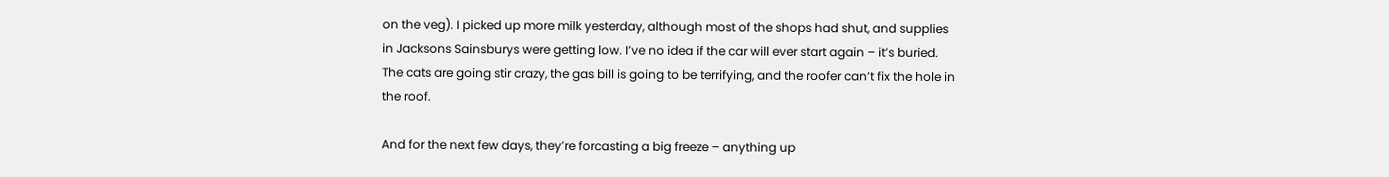on the veg). I picked up more milk yesterday, although most of the shops had shut, and supplies in Jacksons Sainsburys were getting low. I’ve no idea if the car will ever start again – it’s buried. The cats are going stir crazy, the gas bill is going to be terrifying, and the roofer can’t fix the hole in the roof.

And for the next few days, they’re forcasting a big freeze – anything up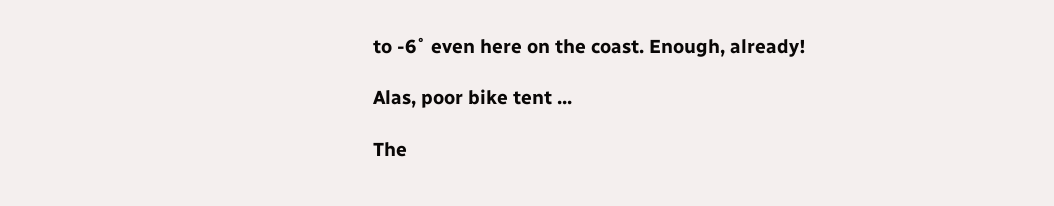to -6˚ even here on the coast. Enough, already!

Alas, poor bike tent ...

The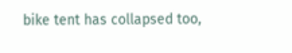bike tent has collapsed too,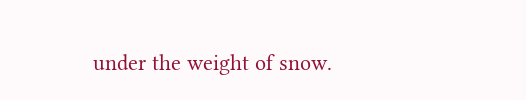under the weight of snow.